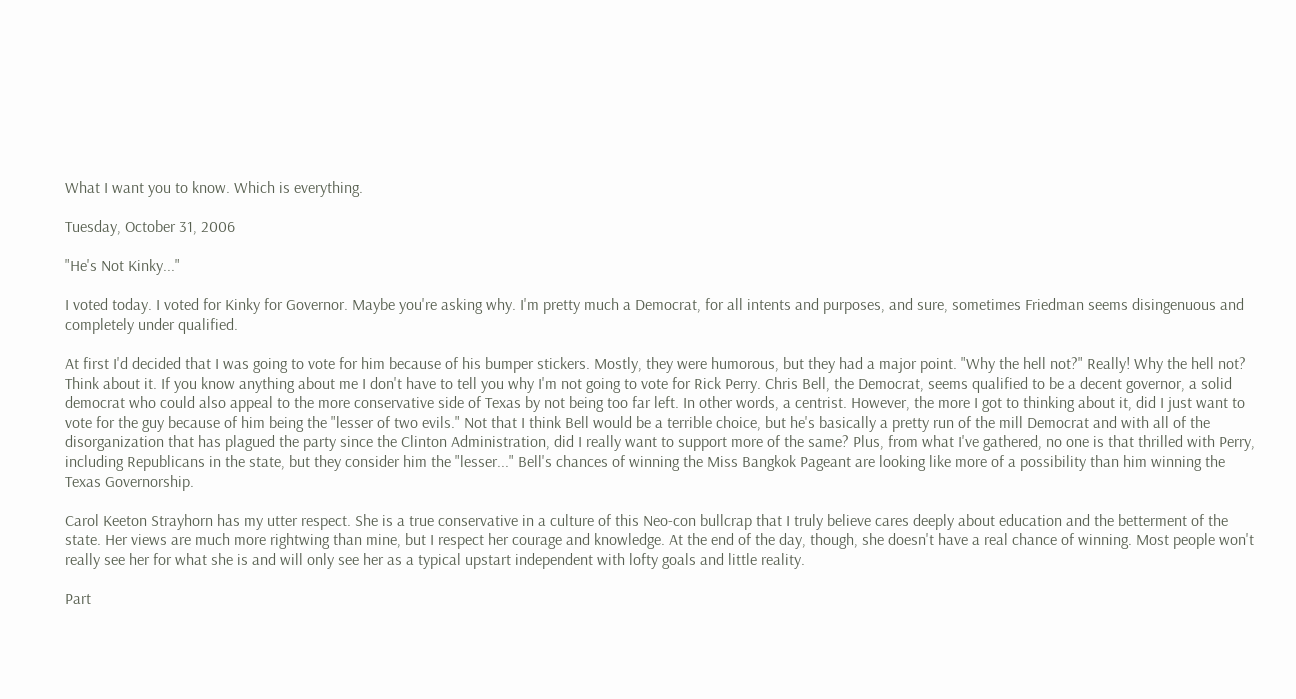What I want you to know. Which is everything.

Tuesday, October 31, 2006

"He's Not Kinky..."

I voted today. I voted for Kinky for Governor. Maybe you're asking why. I'm pretty much a Democrat, for all intents and purposes, and sure, sometimes Friedman seems disingenuous and completely under qualified.

At first I'd decided that I was going to vote for him because of his bumper stickers. Mostly, they were humorous, but they had a major point. "Why the hell not?" Really! Why the hell not? Think about it. If you know anything about me I don't have to tell you why I'm not going to vote for Rick Perry. Chris Bell, the Democrat, seems qualified to be a decent governor, a solid democrat who could also appeal to the more conservative side of Texas by not being too far left. In other words, a centrist. However, the more I got to thinking about it, did I just want to vote for the guy because of him being the "lesser of two evils." Not that I think Bell would be a terrible choice, but he's basically a pretty run of the mill Democrat and with all of the disorganization that has plagued the party since the Clinton Administration, did I really want to support more of the same? Plus, from what I've gathered, no one is that thrilled with Perry, including Republicans in the state, but they consider him the "lesser..." Bell's chances of winning the Miss Bangkok Pageant are looking like more of a possibility than him winning the Texas Governorship.

Carol Keeton Strayhorn has my utter respect. She is a true conservative in a culture of this Neo-con bullcrap that I truly believe cares deeply about education and the betterment of the state. Her views are much more rightwing than mine, but I respect her courage and knowledge. At the end of the day, though, she doesn't have a real chance of winning. Most people won't really see her for what she is and will only see her as a typical upstart independent with lofty goals and little reality.

Part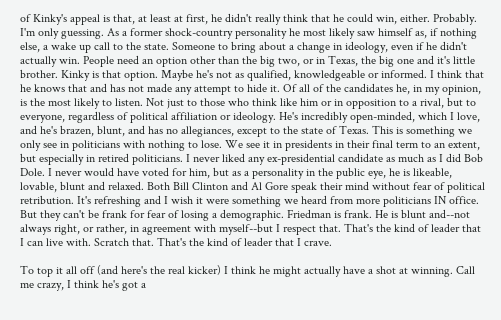of Kinky's appeal is that, at least at first, he didn't really think that he could win, either. Probably. I'm only guessing. As a former shock-country personality he most likely saw himself as, if nothing else, a wake up call to the state. Someone to bring about a change in ideology, even if he didn't actually win. People need an option other than the big two, or in Texas, the big one and it's little brother. Kinky is that option. Maybe he's not as qualified, knowledgeable or informed. I think that he knows that and has not made any attempt to hide it. Of all of the candidates he, in my opinion, is the most likely to listen. Not just to those who think like him or in opposition to a rival, but to everyone, regardless of political affiliation or ideology. He's incredibly open-minded, which I love, and he's brazen, blunt, and has no allegiances, except to the state of Texas. This is something we only see in politicians with nothing to lose. We see it in presidents in their final term to an extent, but especially in retired politicians. I never liked any ex-presidential candidate as much as I did Bob Dole. I never would have voted for him, but as a personality in the public eye, he is likeable, lovable, blunt and relaxed. Both Bill Clinton and Al Gore speak their mind without fear of political retribution. It's refreshing and I wish it were something we heard from more politicians IN office. But they can't be frank for fear of losing a demographic. Friedman is frank. He is blunt and--not always right, or rather, in agreement with myself--but I respect that. That's the kind of leader that I can live with. Scratch that. That's the kind of leader that I crave.

To top it all off (and here's the real kicker) I think he might actually have a shot at winning. Call me crazy, I think he's got a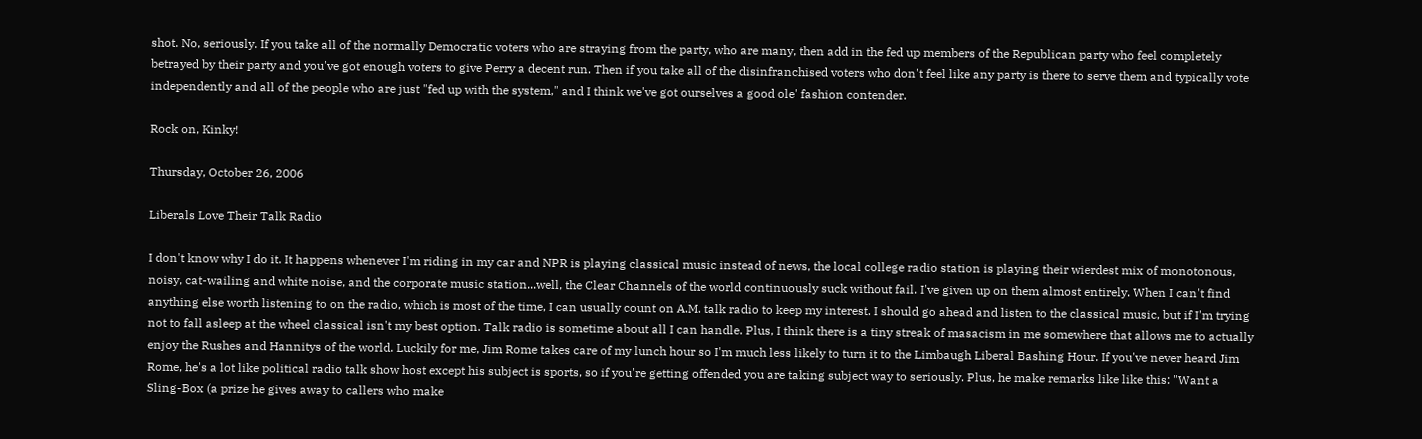shot. No, seriously. If you take all of the normally Democratic voters who are straying from the party, who are many, then add in the fed up members of the Republican party who feel completely betrayed by their party and you've got enough voters to give Perry a decent run. Then if you take all of the disinfranchised voters who don't feel like any party is there to serve them and typically vote independently and all of the people who are just "fed up with the system," and I think we've got ourselves a good ole' fashion contender.

Rock on, Kinky!

Thursday, October 26, 2006

Liberals Love Their Talk Radio

I don't know why I do it. It happens whenever I'm riding in my car and NPR is playing classical music instead of news, the local college radio station is playing their wierdest mix of monotonous, noisy, cat-wailing and white noise, and the corporate music station...well, the Clear Channels of the world continuously suck without fail. I've given up on them almost entirely. When I can't find anything else worth listening to on the radio, which is most of the time, I can usually count on A.M. talk radio to keep my interest. I should go ahead and listen to the classical music, but if I'm trying not to fall asleep at the wheel classical isn't my best option. Talk radio is sometime about all I can handle. Plus, I think there is a tiny streak of masacism in me somewhere that allows me to actually enjoy the Rushes and Hannitys of the world. Luckily for me, Jim Rome takes care of my lunch hour so I'm much less likely to turn it to the Limbaugh Liberal Bashing Hour. If you've never heard Jim Rome, he's a lot like political radio talk show host except his subject is sports, so if you're getting offended you are taking subject way to seriously. Plus, he make remarks like like this: "Want a Sling-Box (a prize he gives away to callers who make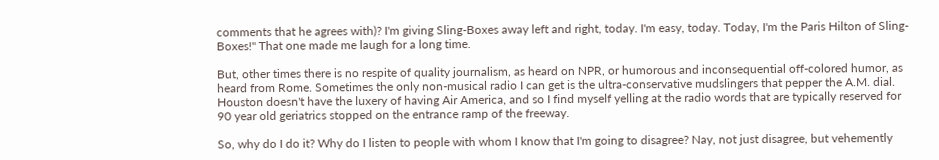comments that he agrees with)? I'm giving Sling-Boxes away left and right, today. I'm easy, today. Today, I'm the Paris Hilton of Sling-Boxes!" That one made me laugh for a long time.

But, other times there is no respite of quality journalism, as heard on NPR, or humorous and inconsequential off-colored humor, as heard from Rome. Sometimes the only non-musical radio I can get is the ultra-conservative mudslingers that pepper the A.M. dial. Houston doesn't have the luxery of having Air America, and so I find myself yelling at the radio words that are typically reserved for 90 year old geriatrics stopped on the entrance ramp of the freeway.

So, why do I do it? Why do I listen to people with whom I know that I'm going to disagree? Nay, not just disagree, but vehemently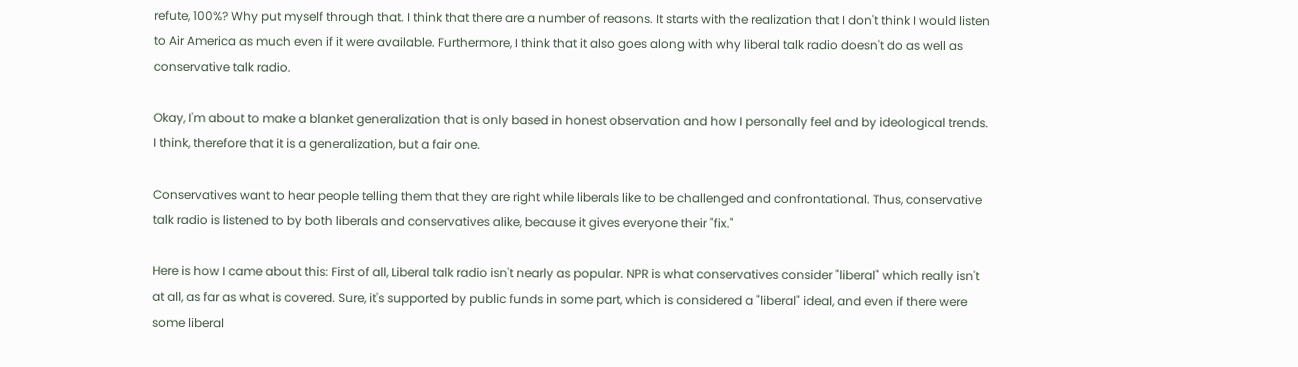refute, 100%? Why put myself through that. I think that there are a number of reasons. It starts with the realization that I don't think I would listen to Air America as much even if it were available. Furthermore, I think that it also goes along with why liberal talk radio doesn't do as well as conservative talk radio.

Okay, I'm about to make a blanket generalization that is only based in honest observation and how I personally feel and by ideological trends. I think, therefore that it is a generalization, but a fair one.

Conservatives want to hear people telling them that they are right while liberals like to be challenged and confrontational. Thus, conservative talk radio is listened to by both liberals and conservatives alike, because it gives everyone their "fix."

Here is how I came about this: First of all, Liberal talk radio isn't nearly as popular. NPR is what conservatives consider "liberal" which really isn't at all, as far as what is covered. Sure, it's supported by public funds in some part, which is considered a "liberal" ideal, and even if there were some liberal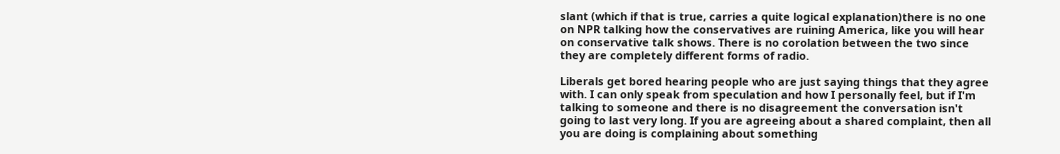slant (which if that is true, carries a quite logical explanation)there is no one on NPR talking how the conservatives are ruining America, like you will hear on conservative talk shows. There is no corolation between the two since they are completely different forms of radio.

Liberals get bored hearing people who are just saying things that they agree with. I can only speak from speculation and how I personally feel, but if I'm talking to someone and there is no disagreement the conversation isn't going to last very long. If you are agreeing about a shared complaint, then all you are doing is complaining about something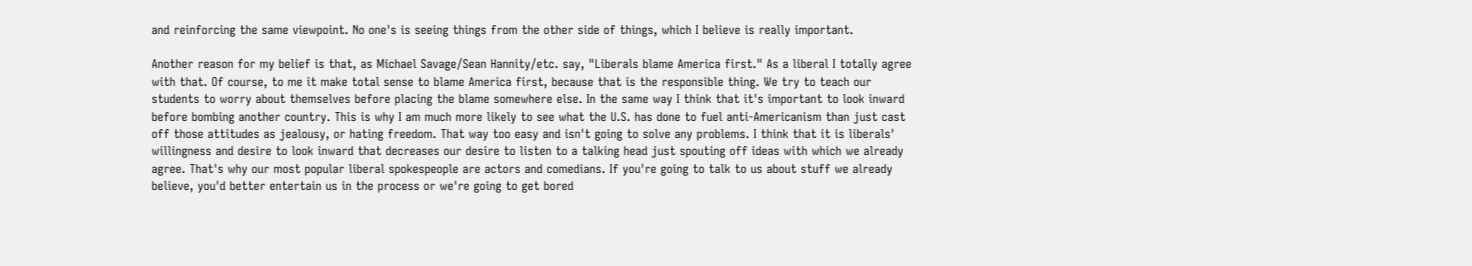and reinforcing the same viewpoint. No one's is seeing things from the other side of things, which I believe is really important.

Another reason for my belief is that, as Michael Savage/Sean Hannity/etc. say, "Liberals blame America first." As a liberal I totally agree with that. Of course, to me it make total sense to blame America first, because that is the responsible thing. We try to teach our students to worry about themselves before placing the blame somewhere else. In the same way I think that it's important to look inward before bombing another country. This is why I am much more likely to see what the U.S. has done to fuel anti-Americanism than just cast off those attitudes as jealousy, or hating freedom. That way too easy and isn't going to solve any problems. I think that it is liberals' willingness and desire to look inward that decreases our desire to listen to a talking head just spouting off ideas with which we already agree. That's why our most popular liberal spokespeople are actors and comedians. If you're going to talk to us about stuff we already believe, you'd better entertain us in the process or we're going to get bored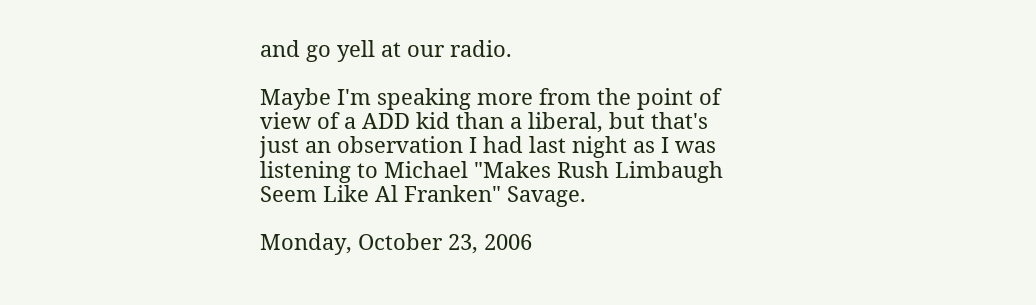and go yell at our radio.

Maybe I'm speaking more from the point of view of a ADD kid than a liberal, but that's just an observation I had last night as I was listening to Michael "Makes Rush Limbaugh Seem Like Al Franken" Savage.

Monday, October 23, 2006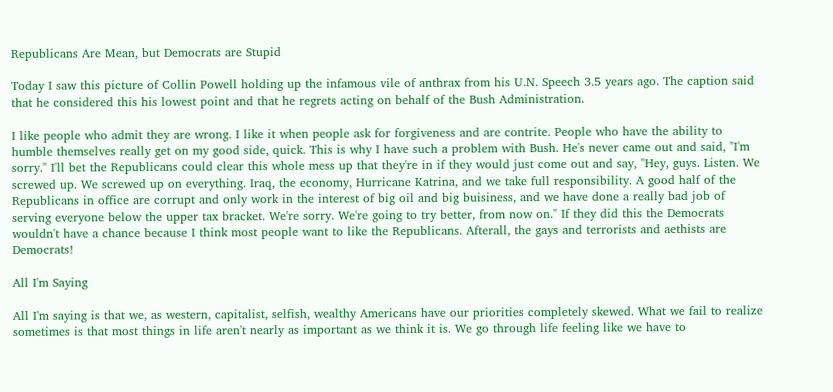Republicans Are Mean, but Democrats are Stupid

Today I saw this picture of Collin Powell holding up the infamous vile of anthrax from his U.N. Speech 3.5 years ago. The caption said that he considered this his lowest point and that he regrets acting on behalf of the Bush Administration.

I like people who admit they are wrong. I like it when people ask for forgiveness and are contrite. People who have the ability to humble themselves really get on my good side, quick. This is why I have such a problem with Bush. He's never came out and said, "I'm sorry." I'll bet the Republicans could clear this whole mess up that they're in if they would just come out and say, "Hey, guys. Listen. We screwed up. We screwed up on everything. Iraq, the economy, Hurricane Katrina, and we take full responsibility. A good half of the Republicans in office are corrupt and only work in the interest of big oil and big buisiness, and we have done a really bad job of serving everyone below the upper tax bracket. We're sorry. We're going to try better, from now on." If they did this the Democrats wouldn't have a chance because I think most people want to like the Republicans. Afterall, the gays and terrorists and aethists are Democrats!

All I'm Saying

All I'm saying is that we, as western, capitalist, selfish, wealthy Americans have our priorities completely skewed. What we fail to realize sometimes is that most things in life aren't nearly as important as we think it is. We go through life feeling like we have to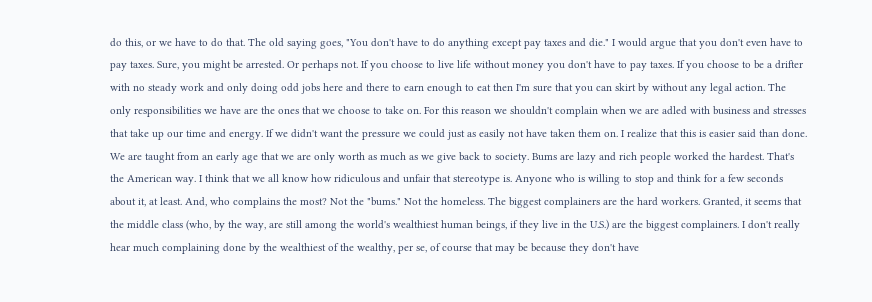do this, or we have to do that. The old saying goes, "You don't have to do anything except pay taxes and die." I would argue that you don't even have to pay taxes. Sure, you might be arrested. Or perhaps not. If you choose to live life without money you don't have to pay taxes. If you choose to be a drifter with no steady work and only doing odd jobs here and there to earn enough to eat then I'm sure that you can skirt by without any legal action. The only responsibilities we have are the ones that we choose to take on. For this reason we shouldn't complain when we are adled with business and stresses that take up our time and energy. If we didn't want the pressure we could just as easily not have taken them on. I realize that this is easier said than done. We are taught from an early age that we are only worth as much as we give back to society. Bums are lazy and rich people worked the hardest. That's the American way. I think that we all know how ridiculous and unfair that stereotype is. Anyone who is willing to stop and think for a few seconds about it, at least. And, who complains the most? Not the "bums." Not the homeless. The biggest complainers are the hard workers. Granted, it seems that the middle class (who, by the way, are still among the world's wealthiest human beings, if they live in the U.S.) are the biggest complainers. I don't really hear much complaining done by the wealthiest of the wealthy, per se, of course that may be because they don't have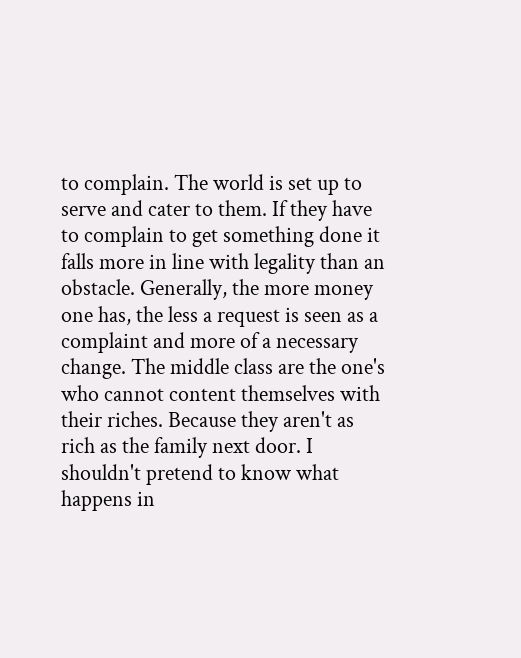to complain. The world is set up to serve and cater to them. If they have to complain to get something done it falls more in line with legality than an obstacle. Generally, the more money one has, the less a request is seen as a complaint and more of a necessary change. The middle class are the one's who cannot content themselves with their riches. Because they aren't as rich as the family next door. I shouldn't pretend to know what happens in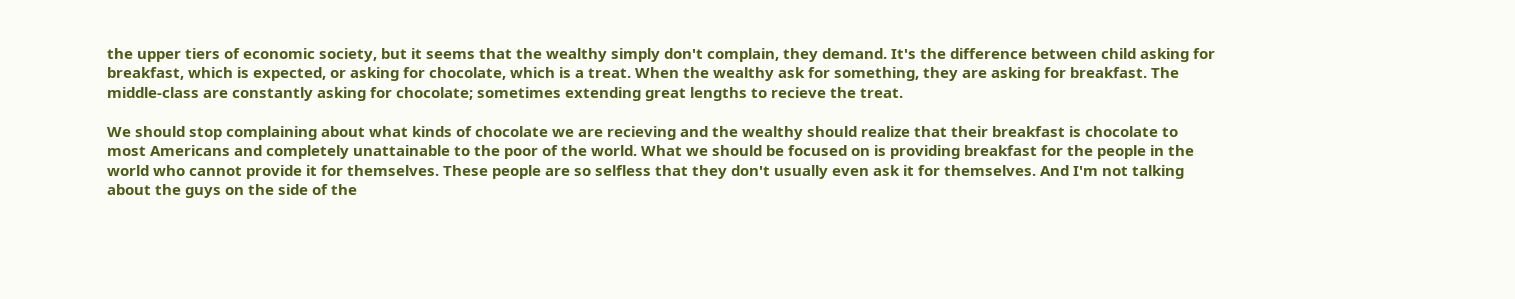the upper tiers of economic society, but it seems that the wealthy simply don't complain, they demand. It's the difference between child asking for breakfast, which is expected, or asking for chocolate, which is a treat. When the wealthy ask for something, they are asking for breakfast. The middle-class are constantly asking for chocolate; sometimes extending great lengths to recieve the treat.

We should stop complaining about what kinds of chocolate we are recieving and the wealthy should realize that their breakfast is chocolate to most Americans and completely unattainable to the poor of the world. What we should be focused on is providing breakfast for the people in the world who cannot provide it for themselves. These people are so selfless that they don't usually even ask it for themselves. And I'm not talking about the guys on the side of the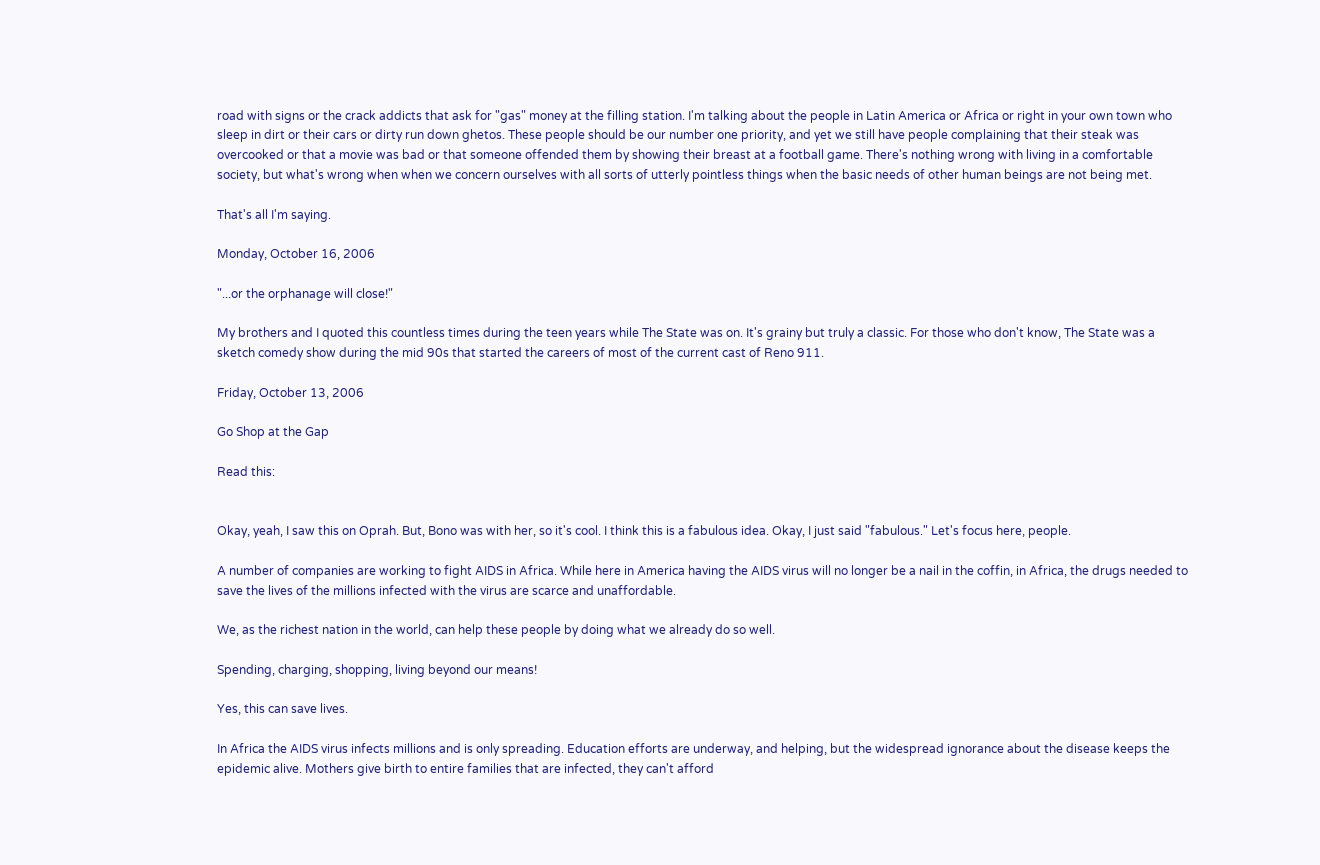road with signs or the crack addicts that ask for "gas" money at the filling station. I'm talking about the people in Latin America or Africa or right in your own town who sleep in dirt or their cars or dirty run down ghetos. These people should be our number one priority, and yet we still have people complaining that their steak was overcooked or that a movie was bad or that someone offended them by showing their breast at a football game. There's nothing wrong with living in a comfortable society, but what's wrong when when we concern ourselves with all sorts of utterly pointless things when the basic needs of other human beings are not being met.

That's all I'm saying.

Monday, October 16, 2006

"...or the orphanage will close!"

My brothers and I quoted this countless times during the teen years while The State was on. It's grainy but truly a classic. For those who don't know, The State was a sketch comedy show during the mid 90s that started the careers of most of the current cast of Reno 911.

Friday, October 13, 2006

Go Shop at the Gap

Read this:


Okay, yeah, I saw this on Oprah. But, Bono was with her, so it's cool. I think this is a fabulous idea. Okay, I just said "fabulous." Let's focus here, people.

A number of companies are working to fight AIDS in Africa. While here in America having the AIDS virus will no longer be a nail in the coffin, in Africa, the drugs needed to save the lives of the millions infected with the virus are scarce and unaffordable.

We, as the richest nation in the world, can help these people by doing what we already do so well.

Spending, charging, shopping, living beyond our means!

Yes, this can save lives.

In Africa the AIDS virus infects millions and is only spreading. Education efforts are underway, and helping, but the widespread ignorance about the disease keeps the epidemic alive. Mothers give birth to entire families that are infected, they can't afford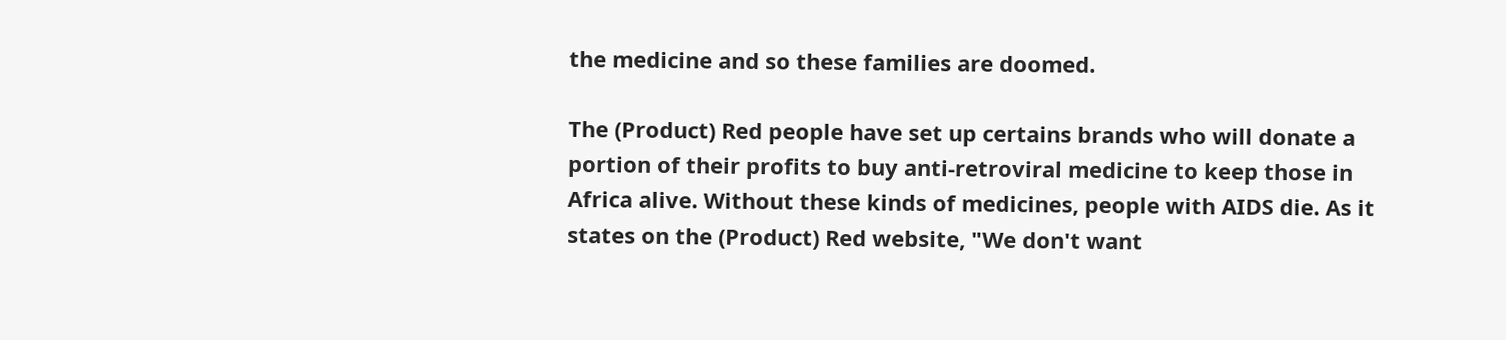the medicine and so these families are doomed.

The (Product) Red people have set up certains brands who will donate a portion of their profits to buy anti-retroviral medicine to keep those in Africa alive. Without these kinds of medicines, people with AIDS die. As it states on the (Product) Red website, "We don't want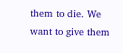them to die. We want to give them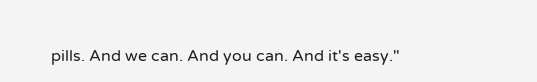pills. And we can. And you can. And it's easy."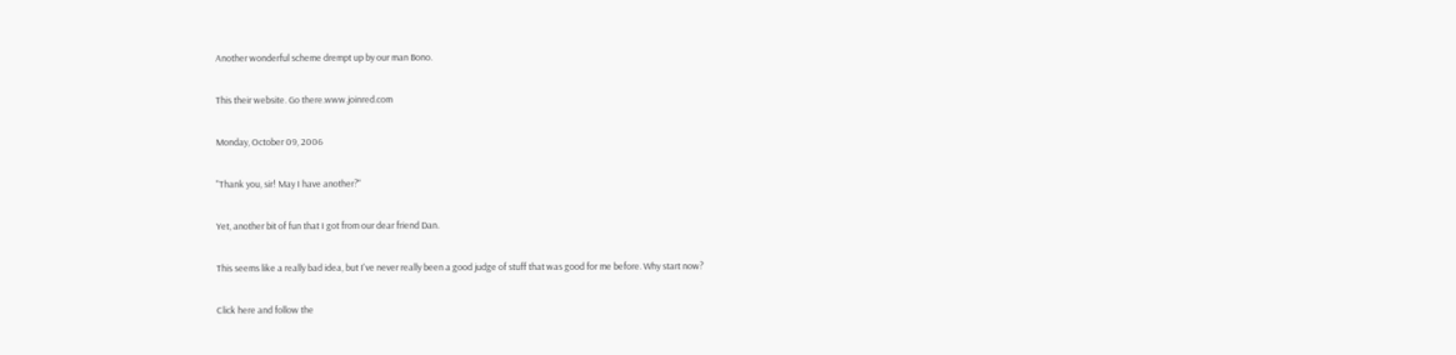Another wonderful scheme drempt up by our man Bono.

This their website. Go there.www.joinred.com

Monday, October 09, 2006

"Thank you, sir! May I have another?"

Yet, another bit of fun that I got from our dear friend Dan.

This seems like a really bad idea, but I've never really been a good judge of stuff that was good for me before. Why start now?

Click here and follow the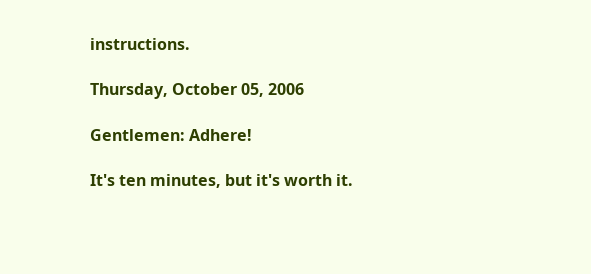instructions.

Thursday, October 05, 2006

Gentlemen: Adhere!

It's ten minutes, but it's worth it.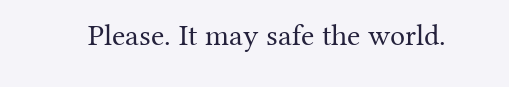Please. It may safe the world.